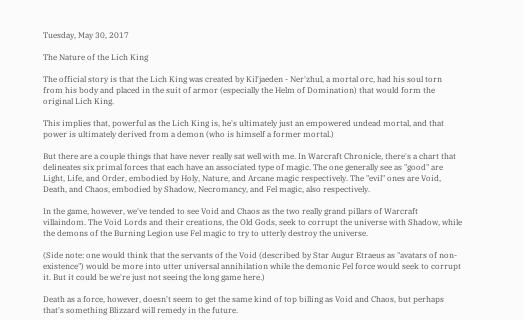Tuesday, May 30, 2017

The Nature of the Lich King

The official story is that the Lich King was created by Kil'jaeden - Ner'zhul, a mortal orc, had his soul torn from his body and placed in the suit of armor (especially the Helm of Domination) that would form the original Lich King.

This implies that, powerful as the Lich King is, he's ultimately just an empowered undead mortal, and that power is ultimately derived from a demon (who is himself a former mortal.)

But there are a couple things that have never really sat well with me. In Warcraft Chronicle, there's a chart that delineates six primal forces that each have an associated type of magic. The one generally see as "good" are Light, Life, and Order, embodied by Holy, Nature, and Arcane magic respectively. The "evil" ones are Void, Death, and Chaos, embodied by Shadow, Necromancy, and Fel magic, also respectively.

In the game, however, we've tended to see Void and Chaos as the two really grand pillars of Warcraft villaindom. The Void Lords and their creations, the Old Gods, seek to corrupt the universe with Shadow, while the demons of the Burning Legion use Fel magic to try to utterly destroy the universe.

(Side note: one would think that the servants of the Void (described by Star Augur Etraeus as "avatars of non-existence") would be more into utter universal annihilation while the demonic Fel force would seek to corrupt it. But it could be we're just not seeing the long game here.)

Death as a force, however, doesn't seem to get the same kind of top billing as Void and Chaos, but perhaps that's something Blizzard will remedy in the future.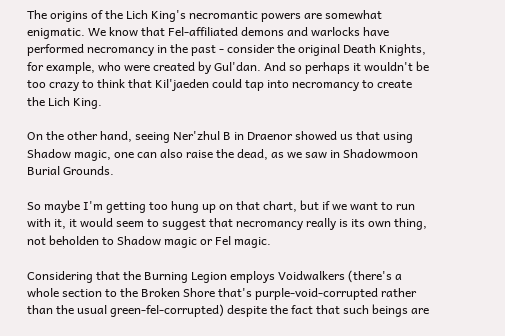The origins of the Lich King's necromantic powers are somewhat enigmatic. We know that Fel-affiliated demons and warlocks have performed necromancy in the past - consider the original Death Knights, for example, who were created by Gul'dan. And so perhaps it wouldn't be too crazy to think that Kil'jaeden could tap into necromancy to create the Lich King.

On the other hand, seeing Ner'zhul B in Draenor showed us that using Shadow magic, one can also raise the dead, as we saw in Shadowmoon Burial Grounds.

So maybe I'm getting too hung up on that chart, but if we want to run with it, it would seem to suggest that necromancy really is its own thing, not beholden to Shadow magic or Fel magic.

Considering that the Burning Legion employs Voidwalkers (there's a whole section to the Broken Shore that's purple-void-corrupted rather than the usual green-fel-corrupted) despite the fact that such beings are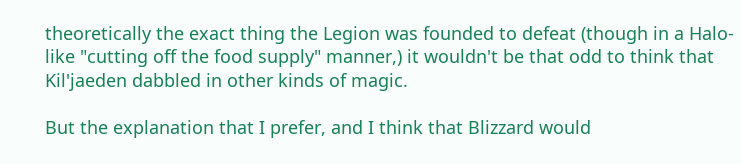theoretically the exact thing the Legion was founded to defeat (though in a Halo-like "cutting off the food supply" manner,) it wouldn't be that odd to think that Kil'jaeden dabbled in other kinds of magic.

But the explanation that I prefer, and I think that Blizzard would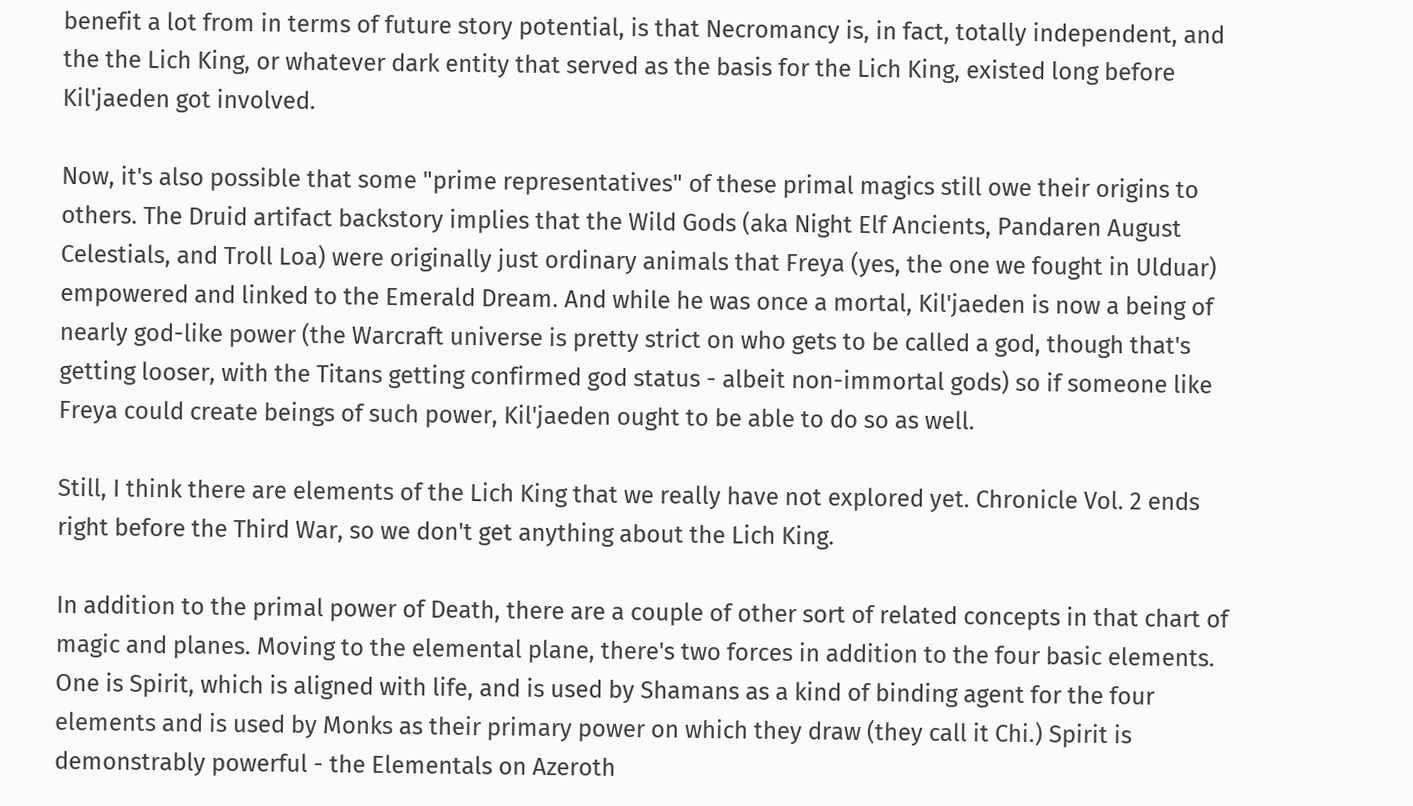benefit a lot from in terms of future story potential, is that Necromancy is, in fact, totally independent, and the the Lich King, or whatever dark entity that served as the basis for the Lich King, existed long before Kil'jaeden got involved.

Now, it's also possible that some "prime representatives" of these primal magics still owe their origins to others. The Druid artifact backstory implies that the Wild Gods (aka Night Elf Ancients, Pandaren August Celestials, and Troll Loa) were originally just ordinary animals that Freya (yes, the one we fought in Ulduar) empowered and linked to the Emerald Dream. And while he was once a mortal, Kil'jaeden is now a being of nearly god-like power (the Warcraft universe is pretty strict on who gets to be called a god, though that's getting looser, with the Titans getting confirmed god status - albeit non-immortal gods) so if someone like Freya could create beings of such power, Kil'jaeden ought to be able to do so as well.

Still, I think there are elements of the Lich King that we really have not explored yet. Chronicle Vol. 2 ends right before the Third War, so we don't get anything about the Lich King.

In addition to the primal power of Death, there are a couple of other sort of related concepts in that chart of magic and planes. Moving to the elemental plane, there's two forces in addition to the four basic elements. One is Spirit, which is aligned with life, and is used by Shamans as a kind of binding agent for the four elements and is used by Monks as their primary power on which they draw (they call it Chi.) Spirit is demonstrably powerful - the Elementals on Azeroth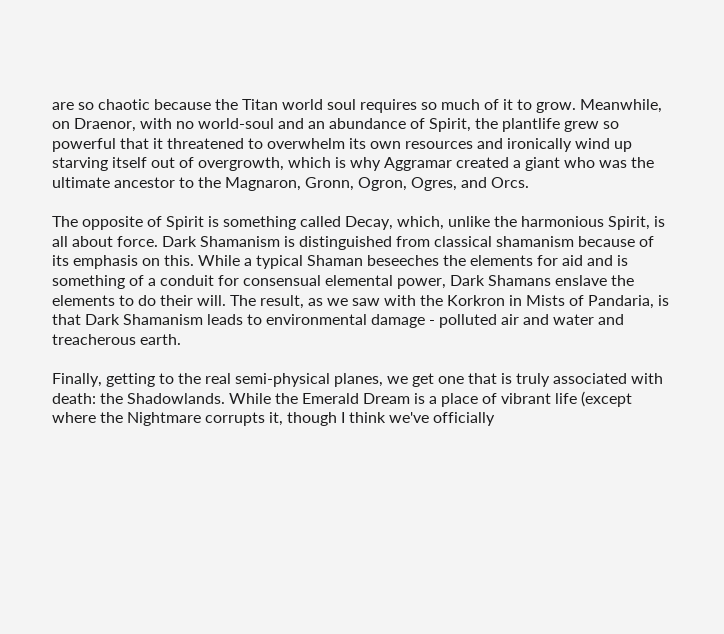are so chaotic because the Titan world soul requires so much of it to grow. Meanwhile, on Draenor, with no world-soul and an abundance of Spirit, the plantlife grew so powerful that it threatened to overwhelm its own resources and ironically wind up starving itself out of overgrowth, which is why Aggramar created a giant who was the ultimate ancestor to the Magnaron, Gronn, Ogron, Ogres, and Orcs.

The opposite of Spirit is something called Decay, which, unlike the harmonious Spirit, is all about force. Dark Shamanism is distinguished from classical shamanism because of its emphasis on this. While a typical Shaman beseeches the elements for aid and is something of a conduit for consensual elemental power, Dark Shamans enslave the elements to do their will. The result, as we saw with the Korkron in Mists of Pandaria, is that Dark Shamanism leads to environmental damage - polluted air and water and treacherous earth.

Finally, getting to the real semi-physical planes, we get one that is truly associated with death: the Shadowlands. While the Emerald Dream is a place of vibrant life (except where the Nightmare corrupts it, though I think we've officially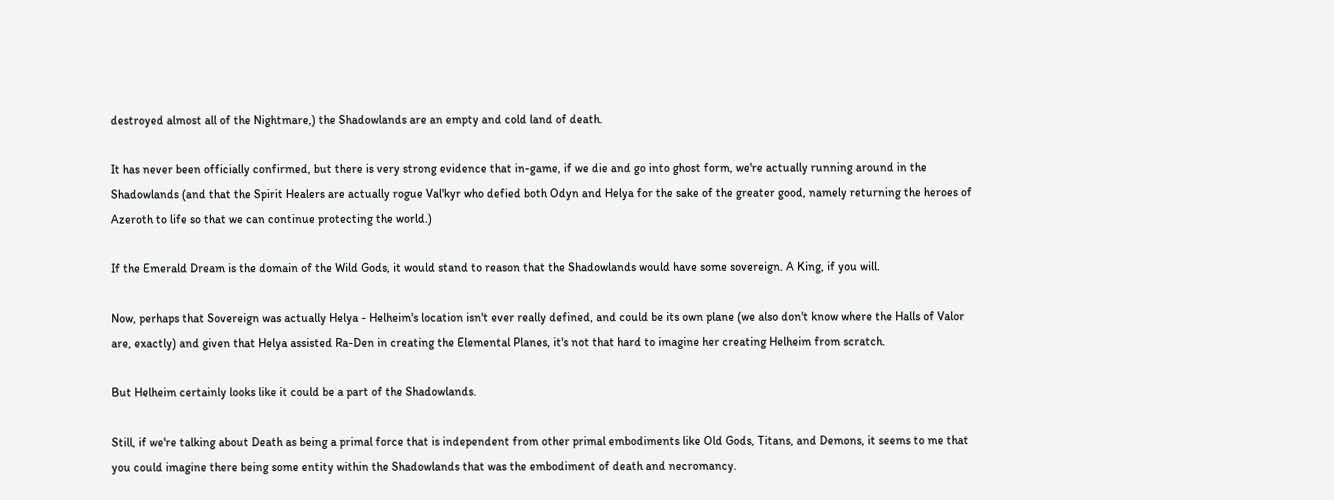destroyed almost all of the Nightmare,) the Shadowlands are an empty and cold land of death.

It has never been officially confirmed, but there is very strong evidence that in-game, if we die and go into ghost form, we're actually running around in the Shadowlands (and that the Spirit Healers are actually rogue Val'kyr who defied both Odyn and Helya for the sake of the greater good, namely returning the heroes of Azeroth to life so that we can continue protecting the world.)

If the Emerald Dream is the domain of the Wild Gods, it would stand to reason that the Shadowlands would have some sovereign. A King, if you will.

Now, perhaps that Sovereign was actually Helya - Helheim's location isn't ever really defined, and could be its own plane (we also don't know where the Halls of Valor are, exactly) and given that Helya assisted Ra-Den in creating the Elemental Planes, it's not that hard to imagine her creating Helheim from scratch.

But Helheim certainly looks like it could be a part of the Shadowlands.

Still, if we're talking about Death as being a primal force that is independent from other primal embodiments like Old Gods, Titans, and Demons, it seems to me that you could imagine there being some entity within the Shadowlands that was the embodiment of death and necromancy.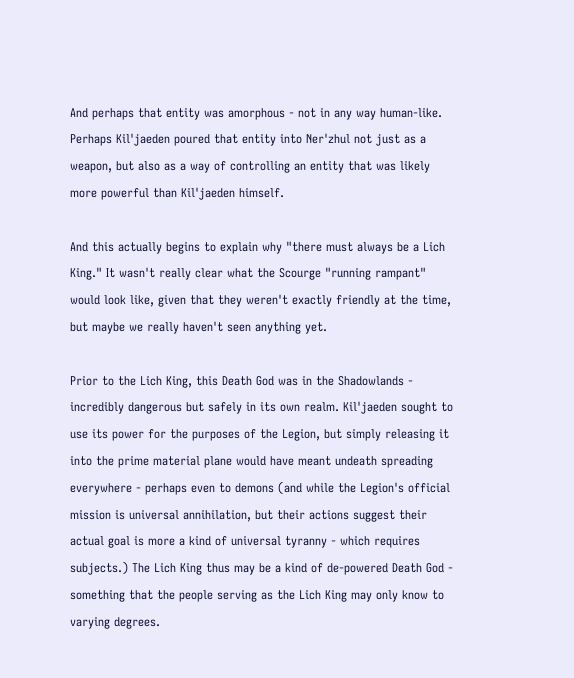And perhaps that entity was amorphous - not in any way human-like. Perhaps Kil'jaeden poured that entity into Ner'zhul not just as a weapon, but also as a way of controlling an entity that was likely more powerful than Kil'jaeden himself.

And this actually begins to explain why "there must always be a Lich King." It wasn't really clear what the Scourge "running rampant" would look like, given that they weren't exactly friendly at the time, but maybe we really haven't seen anything yet.

Prior to the Lich King, this Death God was in the Shadowlands - incredibly dangerous but safely in its own realm. Kil'jaeden sought to use its power for the purposes of the Legion, but simply releasing it into the prime material plane would have meant undeath spreading everywhere - perhaps even to demons (and while the Legion's official mission is universal annihilation, but their actions suggest their actual goal is more a kind of universal tyranny - which requires subjects.) The Lich King thus may be a kind of de-powered Death God - something that the people serving as the Lich King may only know to varying degrees.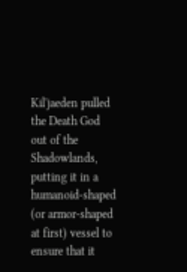Kil'jaeden pulled the Death God out of the Shadowlands, putting it in a humanoid-shaped (or armor-shaped at first) vessel to ensure that it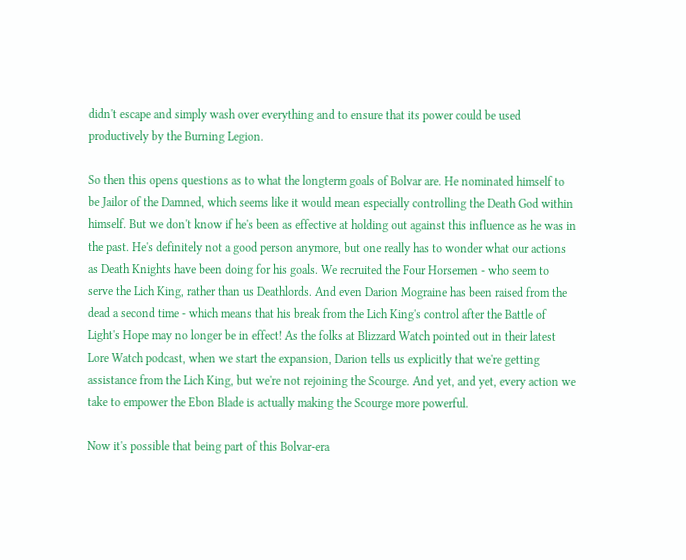didn't escape and simply wash over everything and to ensure that its power could be used productively by the Burning Legion.

So then this opens questions as to what the longterm goals of Bolvar are. He nominated himself to be Jailor of the Damned, which seems like it would mean especially controlling the Death God within himself. But we don't know if he's been as effective at holding out against this influence as he was in the past. He's definitely not a good person anymore, but one really has to wonder what our actions as Death Knights have been doing for his goals. We recruited the Four Horsemen - who seem to serve the Lich King, rather than us Deathlords. And even Darion Mograine has been raised from the dead a second time - which means that his break from the Lich King's control after the Battle of Light's Hope may no longer be in effect! As the folks at Blizzard Watch pointed out in their latest Lore Watch podcast, when we start the expansion, Darion tells us explicitly that we're getting assistance from the Lich King, but we're not rejoining the Scourge. And yet, and yet, every action we take to empower the Ebon Blade is actually making the Scourge more powerful.

Now it's possible that being part of this Bolvar-era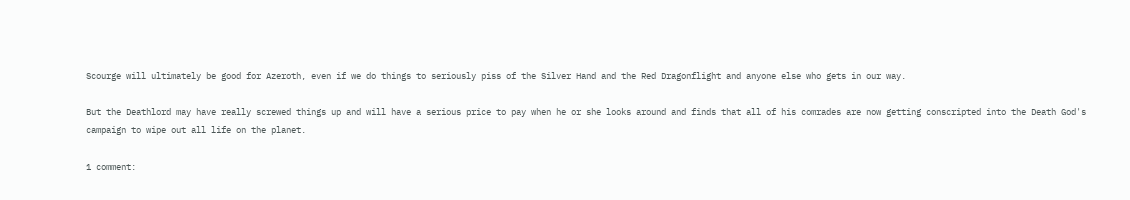Scourge will ultimately be good for Azeroth, even if we do things to seriously piss of the Silver Hand and the Red Dragonflight and anyone else who gets in our way.

But the Deathlord may have really screwed things up and will have a serious price to pay when he or she looks around and finds that all of his comrades are now getting conscripted into the Death God's campaign to wipe out all life on the planet.

1 comment: